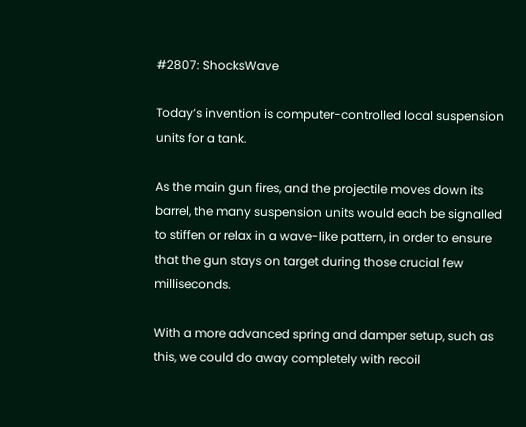#2807: ShocksWave

Today’s invention is computer-controlled local suspension units for a tank.

As the main gun fires, and the projectile moves down its barrel, the many suspension units would each be signalled to stiffen or relax in a wave-like pattern, in order to ensure that the gun stays on target during those crucial few milliseconds.

With a more advanced spring and damper setup, such as this, we could do away completely with recoil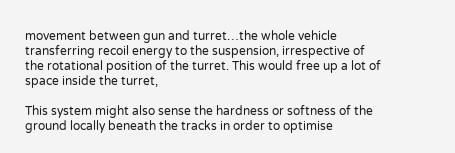movement between gun and turret…the whole vehicle transferring recoil energy to the suspension, irrespective of the rotational position of the turret. This would free up a lot of space inside the turret,

This system might also sense the hardness or softness of the ground locally beneath the tracks in order to optimise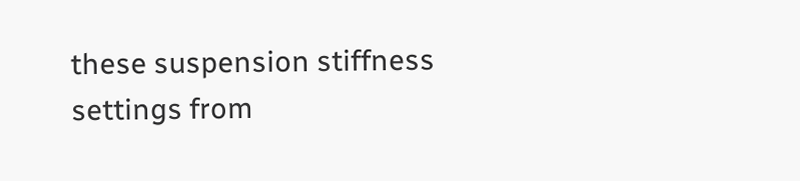these suspension stiffness settings from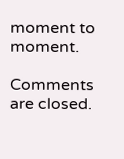moment to moment.

Comments are closed.